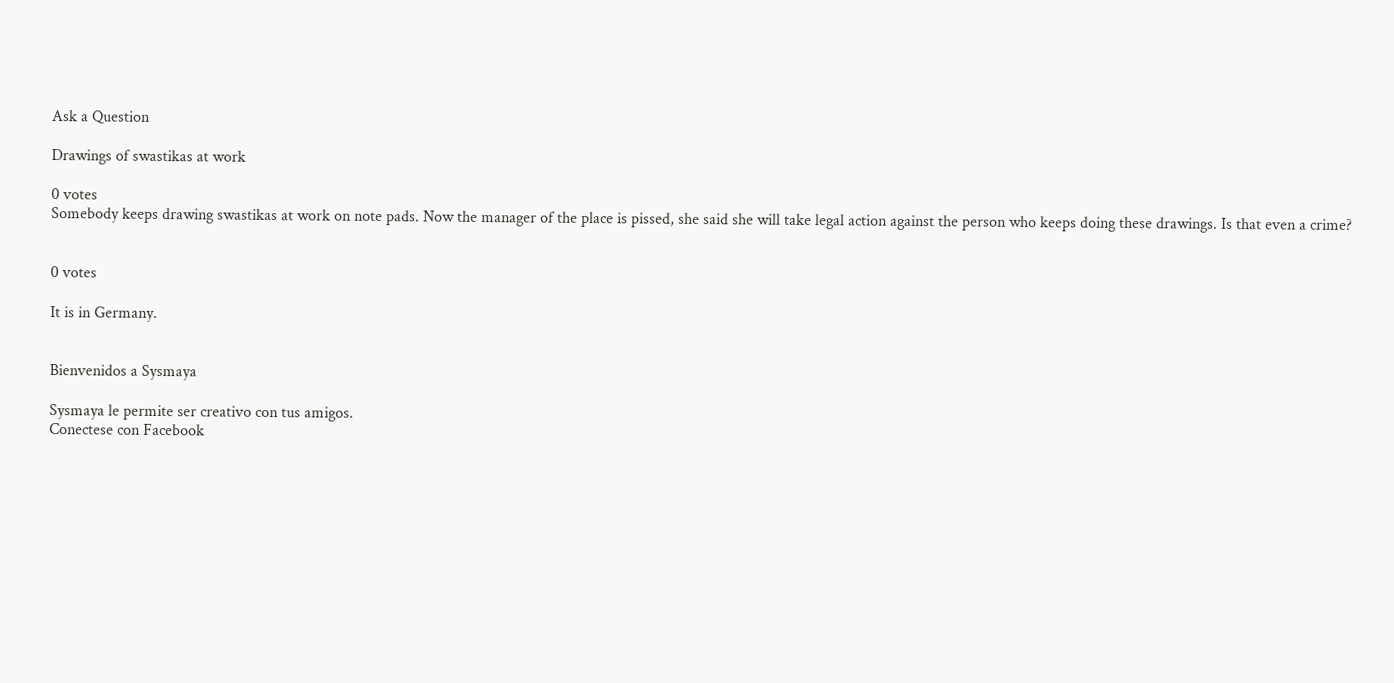Ask a Question

Drawings of swastikas at work

0 votes
Somebody keeps drawing swastikas at work on note pads. Now the manager of the place is pissed, she said she will take legal action against the person who keeps doing these drawings. Is that even a crime?


0 votes

It is in Germany.


Bienvenidos a Sysmaya

Sysmaya le permite ser creativo con tus amigos.
Conectese con Facebook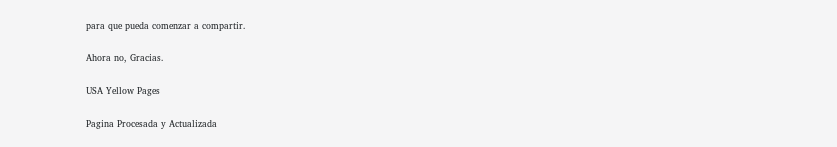para que pueda comenzar a compartir.

Ahora no, Gracias.

USA Yellow Pages

Pagina Procesada y Actualizada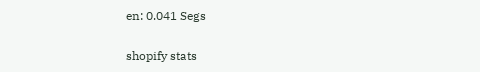en: 0.041 Segs

shopify stats